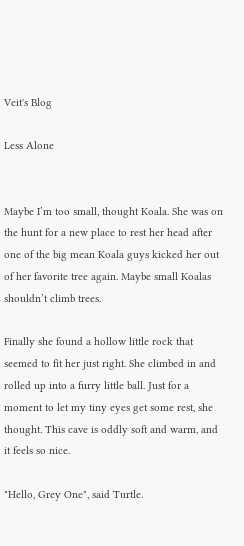Veit's Blog

Less Alone


Maybe I’m too small, thought Koala. She was on the hunt for a new place to rest her head after one of the big mean Koala guys kicked her out of her favorite tree again. Maybe small Koalas shouldn’t climb trees.

Finally she found a hollow little rock that seemed to fit her just right. She climbed in and rolled up into a furry little ball. Just for a moment to let my tiny eyes get some rest, she thought. This cave is oddly soft and warm, and it feels so nice.

"Hello, Grey One", said Turtle.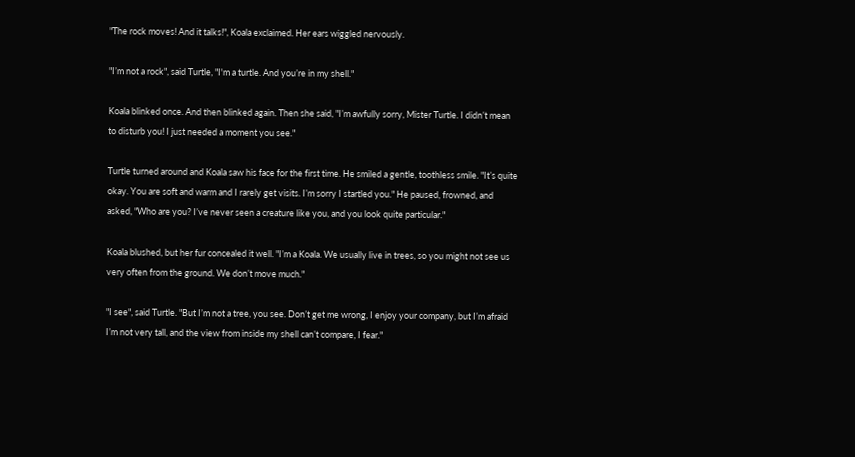"The rock moves! And it talks!", Koala exclaimed. Her ears wiggled nervously.

"I’m not a rock", said Turtle, "I'm a turtle. And you’re in my shell."

Koala blinked once. And then blinked again. Then she said, "I’m awfully sorry, Mister Turtle. I didn’t mean to disturb you! I just needed a moment you see."

Turtle turned around and Koala saw his face for the first time. He smiled a gentle, toothless smile. "It’s quite okay. You are soft and warm and I rarely get visits. I’m sorry I startled you." He paused, frowned, and asked, "Who are you? I’ve never seen a creature like you, and you look quite particular."

Koala blushed, but her fur concealed it well. "I’m a Koala. We usually live in trees, so you might not see us very often from the ground. We don’t move much."

"I see", said Turtle. "But I’m not a tree, you see. Don’t get me wrong, I enjoy your company, but I’m afraid I’m not very tall, and the view from inside my shell can’t compare, I fear."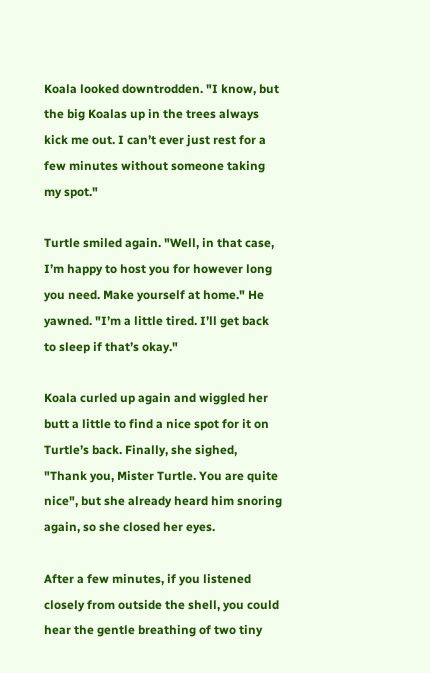Koala looked downtrodden. "I know, but the big Koalas up in the trees always kick me out. I can’t ever just rest for a few minutes without someone taking my spot."

Turtle smiled again. "Well, in that case, I’m happy to host you for however long you need. Make yourself at home." He yawned. "I’m a little tired. I’ll get back to sleep if that’s okay."

Koala curled up again and wiggled her butt a little to find a nice spot for it on Turtle’s back. Finally, she sighed, "Thank you, Mister Turtle. You are quite nice", but she already heard him snoring again, so she closed her eyes.

After a few minutes, if you listened closely from outside the shell, you could hear the gentle breathing of two tiny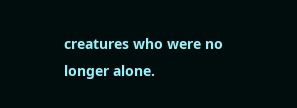creatures who were no longer alone.